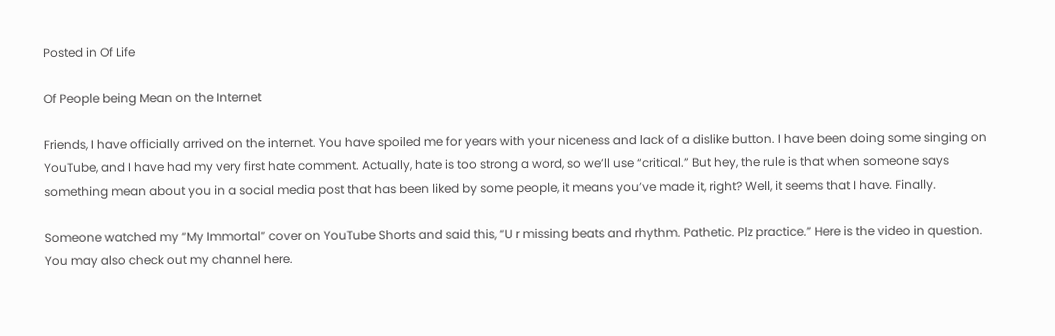Posted in Of Life

Of People being Mean on the Internet

Friends, I have officially arrived on the internet. You have spoiled me for years with your niceness and lack of a dislike button. I have been doing some singing on YouTube, and I have had my very first hate comment. Actually, hate is too strong a word, so we’ll use “critical.” But hey, the rule is that when someone says something mean about you in a social media post that has been liked by some people, it means you’ve made it, right? Well, it seems that I have. Finally.

Someone watched my “My Immortal” cover on YouTube Shorts and said this, “U r missing beats and rhythm. Pathetic. Plz practice.” Here is the video in question. You may also check out my channel here.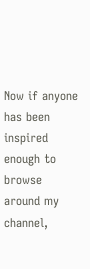Now if anyone has been inspired enough to browse around my channel,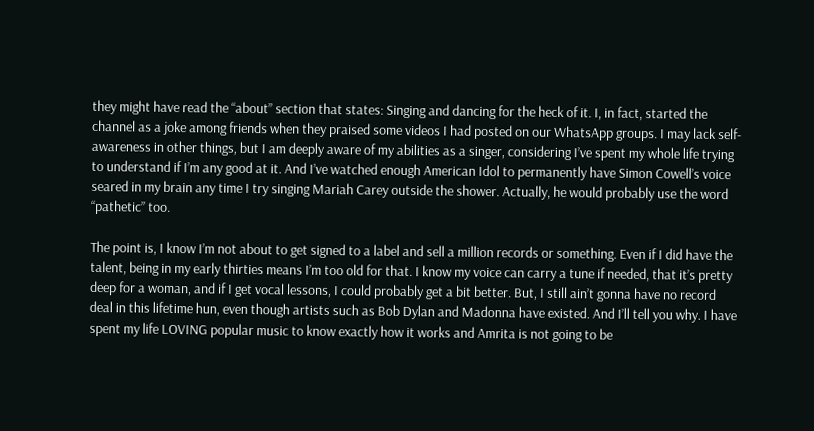they might have read the “about” section that states: Singing and dancing for the heck of it. I, in fact, started the channel as a joke among friends when they praised some videos I had posted on our WhatsApp groups. I may lack self-awareness in other things, but I am deeply aware of my abilities as a singer, considering I’ve spent my whole life trying to understand if I’m any good at it. And I’ve watched enough American Idol to permanently have Simon Cowell’s voice seared in my brain any time I try singing Mariah Carey outside the shower. Actually, he would probably use the word “pathetic” too.

The point is, I know I’m not about to get signed to a label and sell a million records or something. Even if I did have the talent, being in my early thirties means I’m too old for that. I know my voice can carry a tune if needed, that it’s pretty deep for a woman, and if I get vocal lessons, I could probably get a bit better. But, I still ain’t gonna have no record deal in this lifetime hun, even though artists such as Bob Dylan and Madonna have existed. And I’ll tell you why. I have spent my life LOVING popular music to know exactly how it works and Amrita is not going to be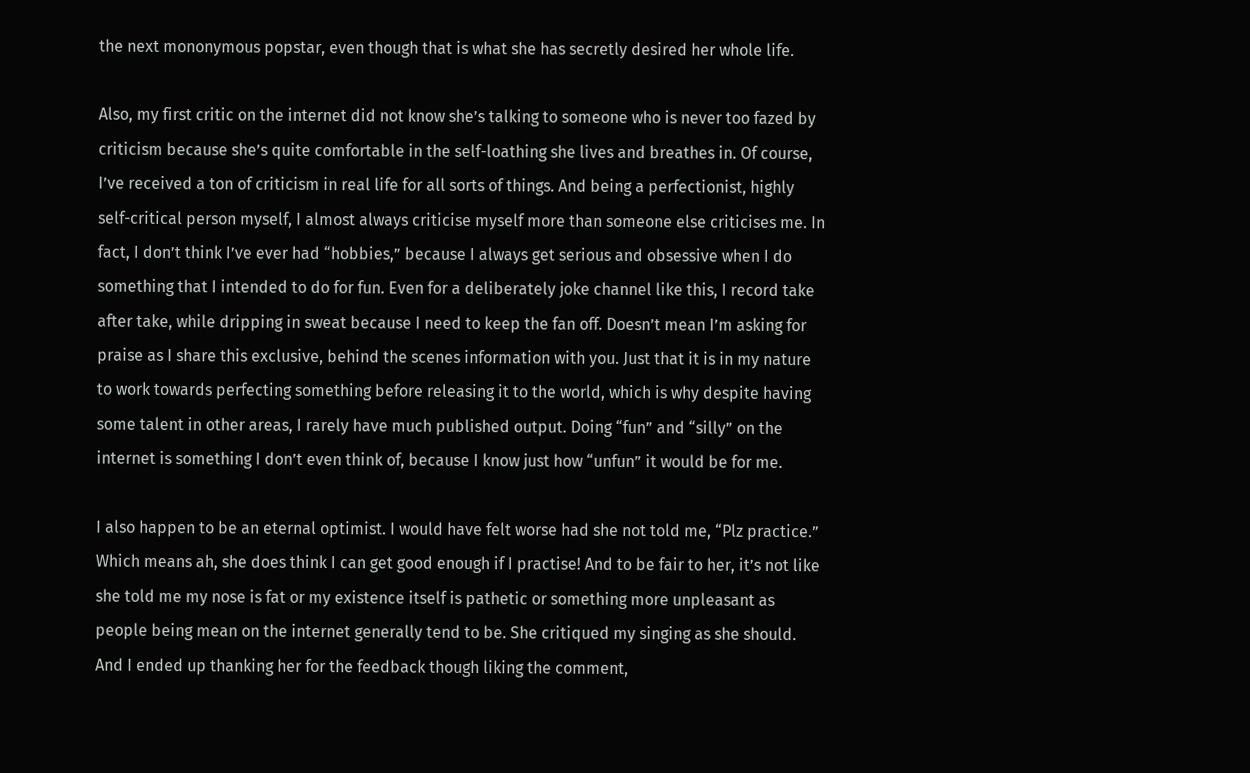the next mononymous popstar, even though that is what she has secretly desired her whole life.

Also, my first critic on the internet did not know she’s talking to someone who is never too fazed by criticism because she’s quite comfortable in the self-loathing she lives and breathes in. Of course, I’ve received a ton of criticism in real life for all sorts of things. And being a perfectionist, highly self-critical person myself, I almost always criticise myself more than someone else criticises me. In fact, I don’t think I’ve ever had “hobbies,” because I always get serious and obsessive when I do something that I intended to do for fun. Even for a deliberately joke channel like this, I record take after take, while dripping in sweat because I need to keep the fan off. Doesn’t mean I’m asking for praise as I share this exclusive, behind the scenes information with you. Just that it is in my nature to work towards perfecting something before releasing it to the world, which is why despite having some talent in other areas, I rarely have much published output. Doing “fun” and “silly” on the internet is something I don’t even think of, because I know just how “unfun” it would be for me.

I also happen to be an eternal optimist. I would have felt worse had she not told me, “Plz practice.” Which means ah, she does think I can get good enough if I practise! And to be fair to her, it’s not like she told me my nose is fat or my existence itself is pathetic or something more unpleasant as people being mean on the internet generally tend to be. She critiqued my singing as she should. And I ended up thanking her for the feedback though liking the comment,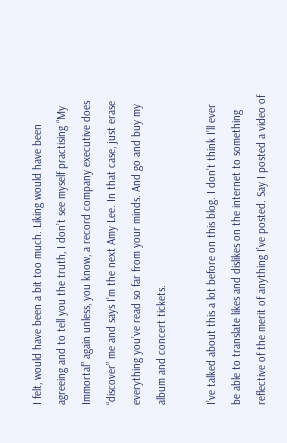I felt, would have been a bit too much. Liking would have been agreeing and to tell you the truth, I don’t see myself practising “My Immortal” again unless, you know, a record company executive does “discover” me and says I’m the next Amy Lee. In that case, just erase everything you’ve read so far from your minds. And go and buy my album and concert tickets.

I’ve talked about this a lot before on this blog. I don’t think I’ll ever be able to translate likes and dislikes on the internet to something reflective of the merit of anything I’ve posted. Say I posted a video of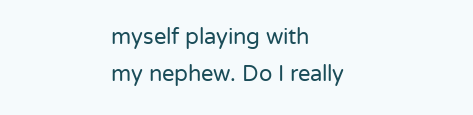myself playing with my nephew. Do I really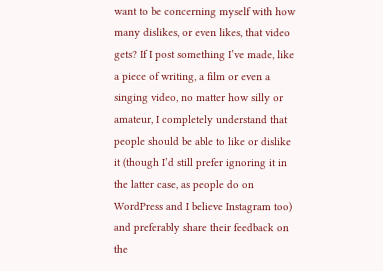want to be concerning myself with how many dislikes, or even likes, that video gets? If I post something I’ve made, like a piece of writing, a film or even a singing video, no matter how silly or amateur, I completely understand that people should be able to like or dislike it (though I’d still prefer ignoring it in the latter case, as people do on WordPress and I believe Instagram too) and preferably share their feedback on the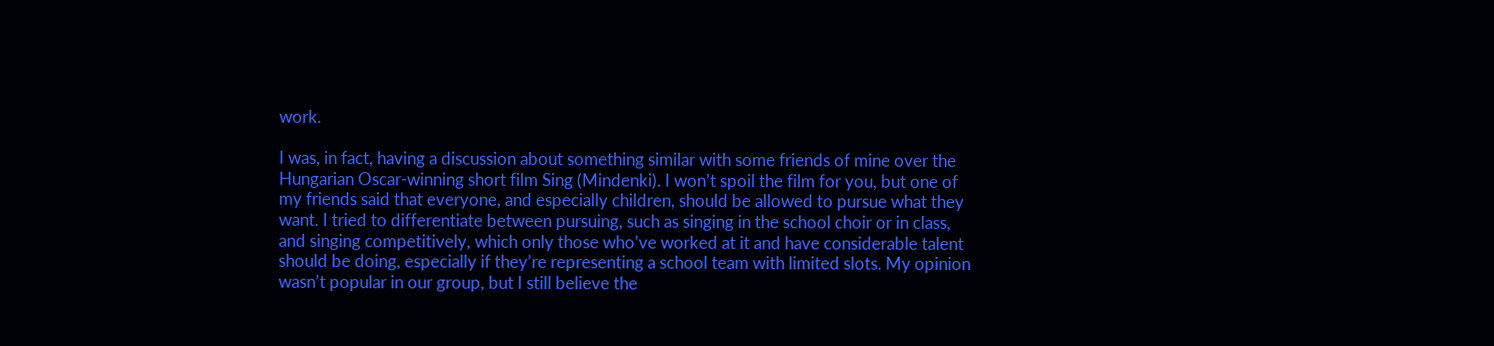work.

I was, in fact, having a discussion about something similar with some friends of mine over the Hungarian Oscar-winning short film Sing (Mindenki). I won’t spoil the film for you, but one of my friends said that everyone, and especially children, should be allowed to pursue what they want. I tried to differentiate between pursuing, such as singing in the school choir or in class, and singing competitively, which only those who’ve worked at it and have considerable talent should be doing, especially if they’re representing a school team with limited slots. My opinion wasn’t popular in our group, but I still believe the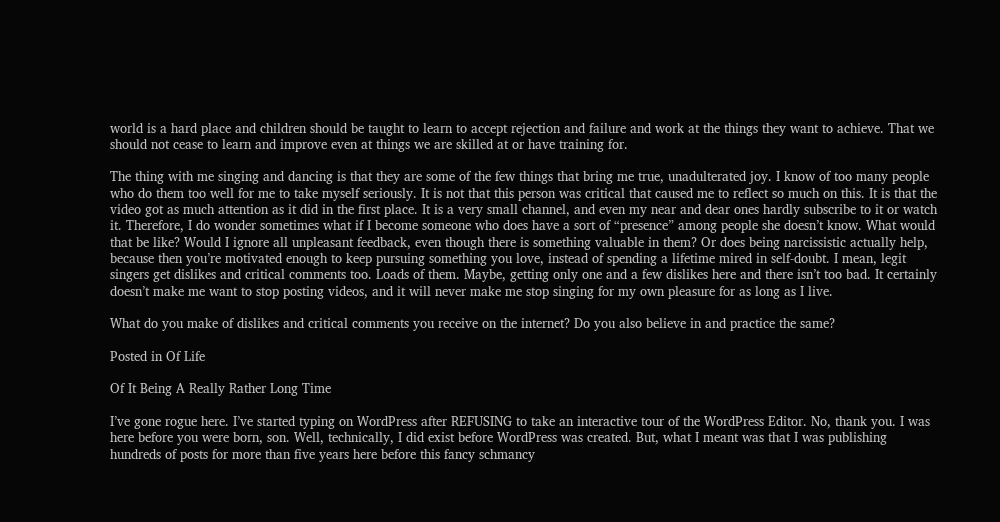world is a hard place and children should be taught to learn to accept rejection and failure and work at the things they want to achieve. That we should not cease to learn and improve even at things we are skilled at or have training for.

The thing with me singing and dancing is that they are some of the few things that bring me true, unadulterated joy. I know of too many people who do them too well for me to take myself seriously. It is not that this person was critical that caused me to reflect so much on this. It is that the video got as much attention as it did in the first place. It is a very small channel, and even my near and dear ones hardly subscribe to it or watch it. Therefore, I do wonder sometimes what if I become someone who does have a sort of “presence” among people she doesn’t know. What would that be like? Would I ignore all unpleasant feedback, even though there is something valuable in them? Or does being narcissistic actually help, because then you’re motivated enough to keep pursuing something you love, instead of spending a lifetime mired in self-doubt. I mean, legit singers get dislikes and critical comments too. Loads of them. Maybe, getting only one and a few dislikes here and there isn’t too bad. It certainly doesn’t make me want to stop posting videos, and it will never make me stop singing for my own pleasure for as long as I live.

What do you make of dislikes and critical comments you receive on the internet? Do you also believe in and practice the same?

Posted in Of Life

Of It Being A Really Rather Long Time

I’ve gone rogue here. I’ve started typing on WordPress after REFUSING to take an interactive tour of the WordPress Editor. No, thank you. I was here before you were born, son. Well, technically, I did exist before WordPress was created. But, what I meant was that I was publishing hundreds of posts for more than five years here before this fancy schmancy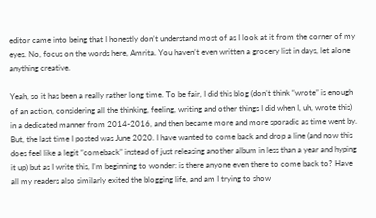editor came into being that I honestly don’t understand most of as I look at it from the corner of my eyes. No, focus on the words here, Amrita. You haven’t even written a grocery list in days, let alone anything creative.

Yeah, so it has been a really rather long time. To be fair, I did this blog (don’t think “wrote” is enough of an action, considering all the thinking, feeling, writing and other things I did when I, uh, wrote this) in a dedicated manner from 2014-2016, and then became more and more sporadic as time went by. But, the last time I posted was June 2020. I have wanted to come back and drop a line (and now this does feel like a legit “comeback” instead of just releasing another album in less than a year and hyping it up) but as I write this, I’m beginning to wonder: is there anyone even there to come back to? Have all my readers also similarly exited the blogging life, and am I trying to show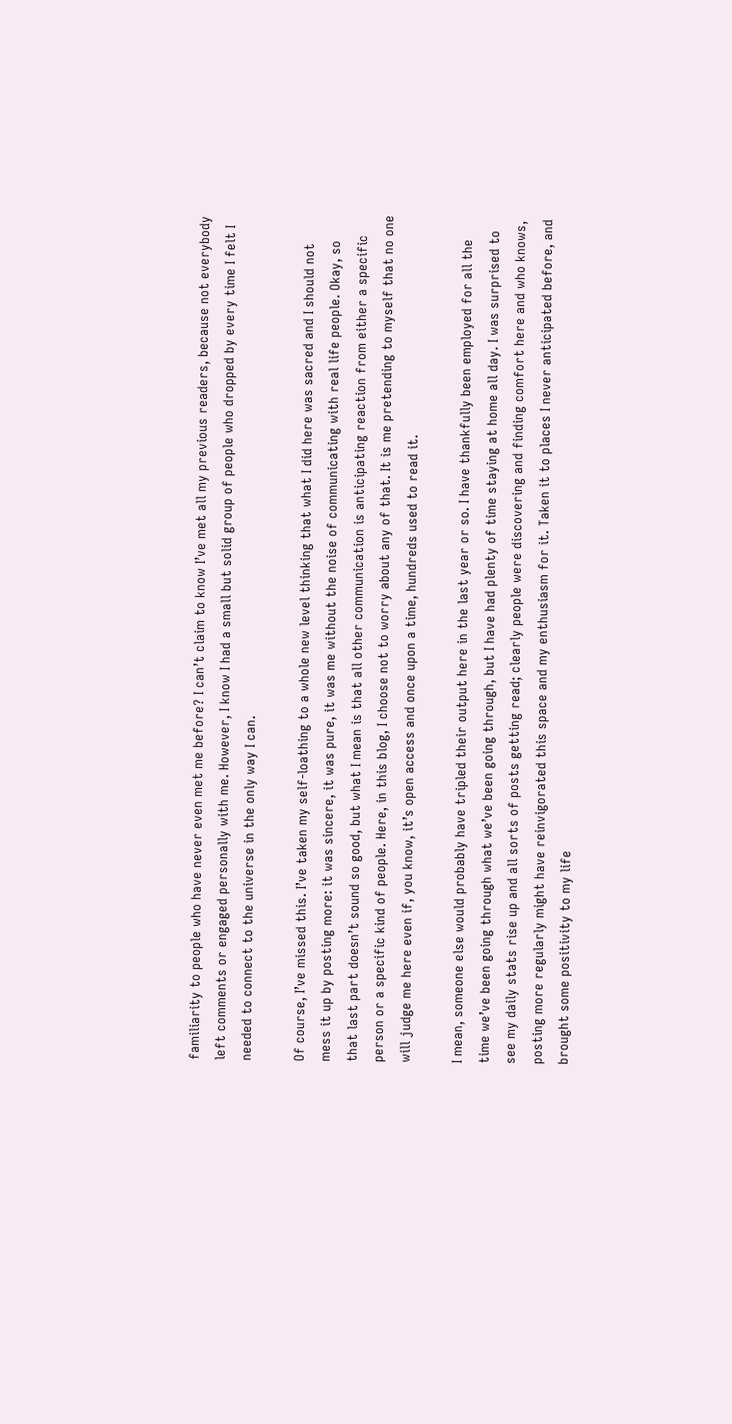familiarity to people who have never even met me before? I can’t claim to know I’ve met all my previous readers, because not everybody left comments or engaged personally with me. However, I know I had a small but solid group of people who dropped by every time I felt I needed to connect to the universe in the only way I can.

Of course, I’ve missed this. I’ve taken my self-loathing to a whole new level thinking that what I did here was sacred and I should not mess it up by posting more: it was sincere, it was pure, it was me without the noise of communicating with real life people. Okay, so that last part doesn’t sound so good, but what I mean is that all other communication is anticipating reaction from either a specific person or a specific kind of people. Here, in this blog, I choose not to worry about any of that. It is me pretending to myself that no one will judge me here even if, you know, it’s open access and once upon a time, hundreds used to read it.

I mean, someone else would probably have tripled their output here in the last year or so. I have thankfully been employed for all the time we’ve been going through what we’ve been going through, but I have had plenty of time staying at home all day. I was surprised to see my daily stats rise up and all sorts of posts getting read; clearly people were discovering and finding comfort here and who knows, posting more regularly might have reinvigorated this space and my enthusiasm for it. Taken it to places I never anticipated before, and brought some positivity to my life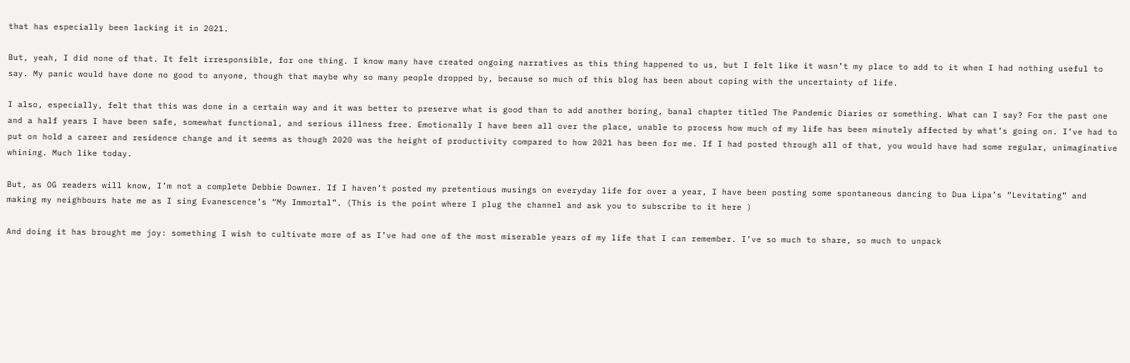that has especially been lacking it in 2021.

But, yeah, I did none of that. It felt irresponsible, for one thing. I know many have created ongoing narratives as this thing happened to us, but I felt like it wasn’t my place to add to it when I had nothing useful to say. My panic would have done no good to anyone, though that maybe why so many people dropped by, because so much of this blog has been about coping with the uncertainty of life.

I also, especially, felt that this was done in a certain way and it was better to preserve what is good than to add another boring, banal chapter titled The Pandemic Diaries or something. What can I say? For the past one and a half years I have been safe, somewhat functional, and serious illness free. Emotionally I have been all over the place, unable to process how much of my life has been minutely affected by what’s going on. I’ve had to put on hold a career and residence change and it seems as though 2020 was the height of productivity compared to how 2021 has been for me. If I had posted through all of that, you would have had some regular, unimaginative whining. Much like today.

But, as OG readers will know, I’m not a complete Debbie Downer. If I haven’t posted my pretentious musings on everyday life for over a year, I have been posting some spontaneous dancing to Dua Lipa’s “Levitating” and making my neighbours hate me as I sing Evanescence’s “My Immortal”. (This is the point where I plug the channel and ask you to subscribe to it here )

And doing it has brought me joy: something I wish to cultivate more of as I’ve had one of the most miserable years of my life that I can remember. I’ve so much to share, so much to unpack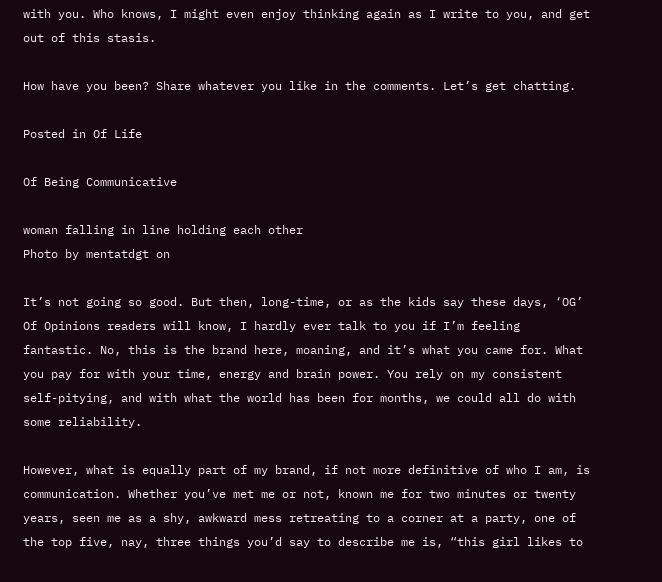with you. Who knows, I might even enjoy thinking again as I write to you, and get out of this stasis.

How have you been? Share whatever you like in the comments. Let’s get chatting.

Posted in Of Life

Of Being Communicative

woman falling in line holding each other
Photo by mentatdgt on

It’s not going so good. But then, long-time, or as the kids say these days, ‘OG’ Of Opinions readers will know, I hardly ever talk to you if I’m feeling fantastic. No, this is the brand here, moaning, and it’s what you came for. What you pay for with your time, energy and brain power. You rely on my consistent self-pitying, and with what the world has been for months, we could all do with some reliability.

However, what is equally part of my brand, if not more definitive of who I am, is communication. Whether you’ve met me or not, known me for two minutes or twenty years, seen me as a shy, awkward mess retreating to a corner at a party, one of the top five, nay, three things you’d say to describe me is, “this girl likes to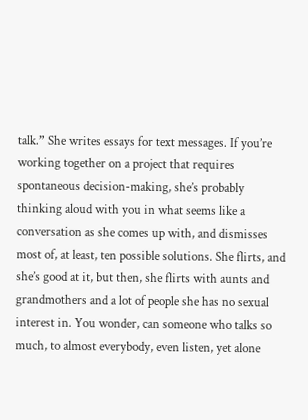talk.” She writes essays for text messages. If you’re working together on a project that requires spontaneous decision-making, she’s probably thinking aloud with you in what seems like a conversation as she comes up with, and dismisses most of, at least, ten possible solutions. She flirts, and she’s good at it, but then, she flirts with aunts and grandmothers and a lot of people she has no sexual interest in. You wonder, can someone who talks so much, to almost everybody, even listen, yet alone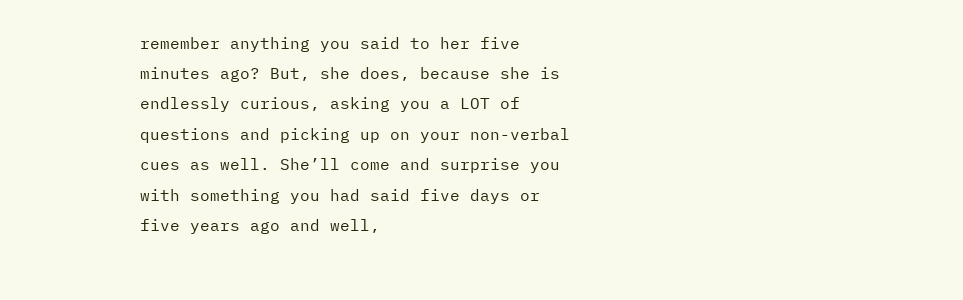remember anything you said to her five minutes ago? But, she does, because she is endlessly curious, asking you a LOT of questions and picking up on your non-verbal cues as well. She’ll come and surprise you with something you had said five days or five years ago and well,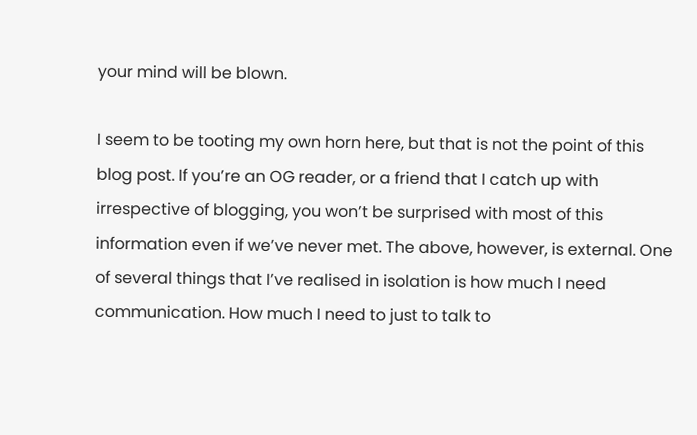your mind will be blown.

I seem to be tooting my own horn here, but that is not the point of this blog post. If you’re an OG reader, or a friend that I catch up with irrespective of blogging, you won’t be surprised with most of this information even if we’ve never met. The above, however, is external. One of several things that I’ve realised in isolation is how much I need communication. How much I need to just to talk to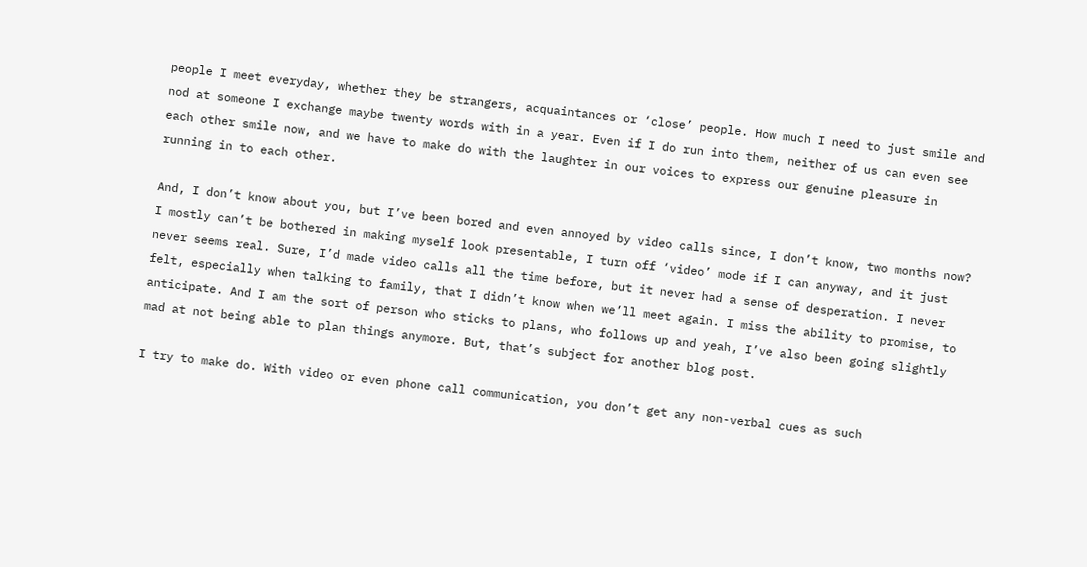people I meet everyday, whether they be strangers, acquaintances or ‘close’ people. How much I need to just smile and nod at someone I exchange maybe twenty words with in a year. Even if I do run into them, neither of us can even see each other smile now, and we have to make do with the laughter in our voices to express our genuine pleasure in running in to each other.

And, I don’t know about you, but I’ve been bored and even annoyed by video calls since, I don’t know, two months now? I mostly can’t be bothered in making myself look presentable, I turn off ‘video’ mode if I can anyway, and it just never seems real. Sure, I’d made video calls all the time before, but it never had a sense of desperation. I never felt, especially when talking to family, that I didn’t know when we’ll meet again. I miss the ability to promise, to anticipate. And I am the sort of person who sticks to plans, who follows up and yeah, I’ve also been going slightly mad at not being able to plan things anymore. But, that’s subject for another blog post.

I try to make do. With video or even phone call communication, you don’t get any non-verbal cues as such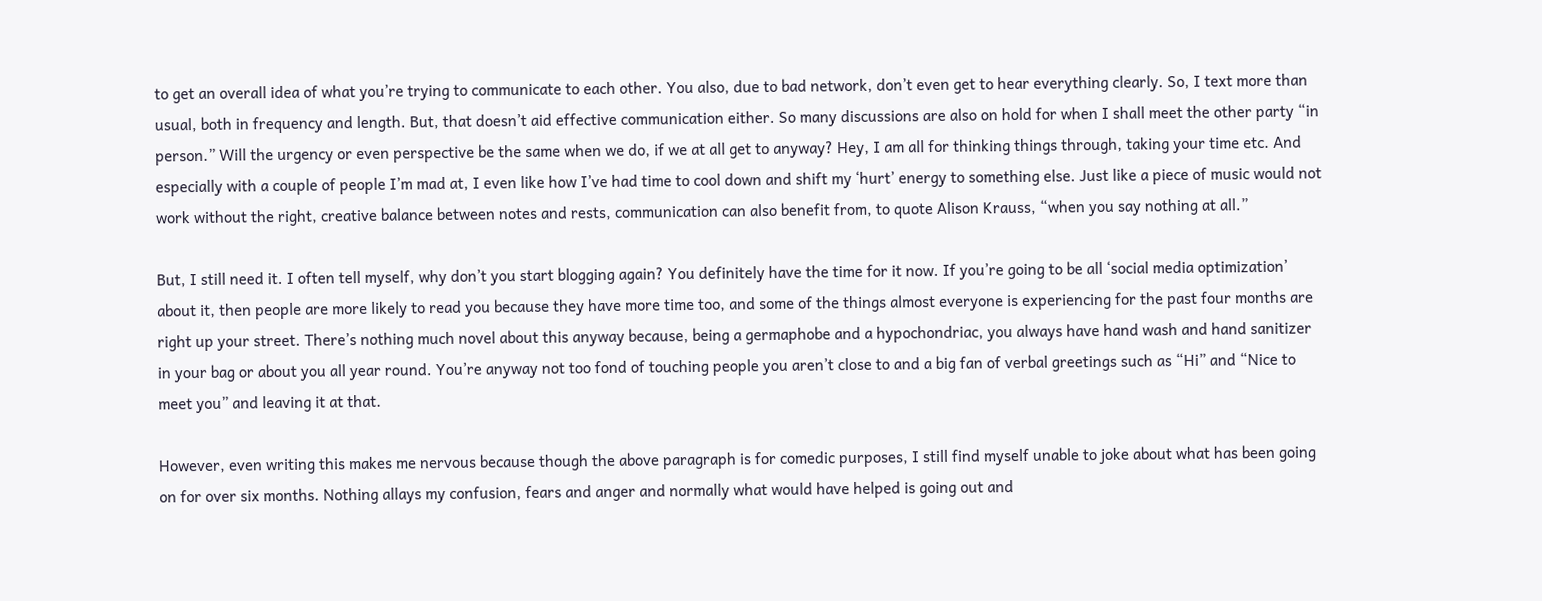to get an overall idea of what you’re trying to communicate to each other. You also, due to bad network, don’t even get to hear everything clearly. So, I text more than usual, both in frequency and length. But, that doesn’t aid effective communication either. So many discussions are also on hold for when I shall meet the other party “in person.” Will the urgency or even perspective be the same when we do, if we at all get to anyway? Hey, I am all for thinking things through, taking your time etc. And especially with a couple of people I’m mad at, I even like how I’ve had time to cool down and shift my ‘hurt’ energy to something else. Just like a piece of music would not work without the right, creative balance between notes and rests, communication can also benefit from, to quote Alison Krauss, “when you say nothing at all.”

But, I still need it. I often tell myself, why don’t you start blogging again? You definitely have the time for it now. If you’re going to be all ‘social media optimization’ about it, then people are more likely to read you because they have more time too, and some of the things almost everyone is experiencing for the past four months are right up your street. There’s nothing much novel about this anyway because, being a germaphobe and a hypochondriac, you always have hand wash and hand sanitizer in your bag or about you all year round. You’re anyway not too fond of touching people you aren’t close to and a big fan of verbal greetings such as “Hi” and “Nice to meet you” and leaving it at that.

However, even writing this makes me nervous because though the above paragraph is for comedic purposes, I still find myself unable to joke about what has been going on for over six months. Nothing allays my confusion, fears and anger and normally what would have helped is going out and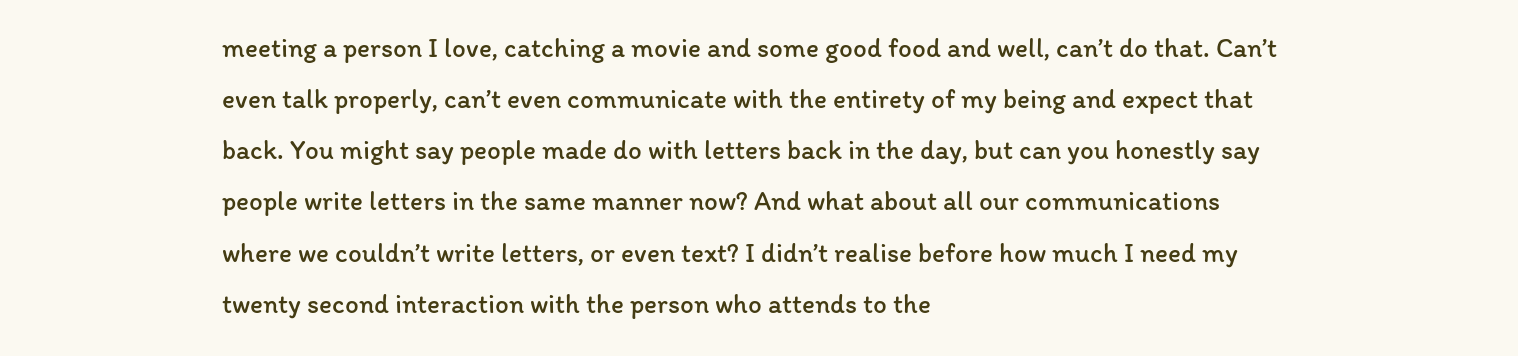meeting a person I love, catching a movie and some good food and well, can’t do that. Can’t even talk properly, can’t even communicate with the entirety of my being and expect that back. You might say people made do with letters back in the day, but can you honestly say people write letters in the same manner now? And what about all our communications where we couldn’t write letters, or even text? I didn’t realise before how much I need my twenty second interaction with the person who attends to the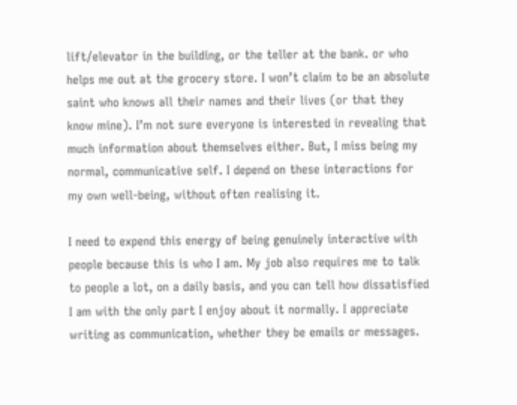lift/elevator in the building, or the teller at the bank. or who helps me out at the grocery store. I won’t claim to be an absolute saint who knows all their names and their lives (or that they know mine). I’m not sure everyone is interested in revealing that much information about themselves either. But, I miss being my normal, communicative self. I depend on these interactions for my own well-being, without often realising it.

I need to expend this energy of being genuinely interactive with people because this is who I am. My job also requires me to talk to people a lot, on a daily basis, and you can tell how dissatisfied I am with the only part I enjoy about it normally. I appreciate writing as communication, whether they be emails or messages.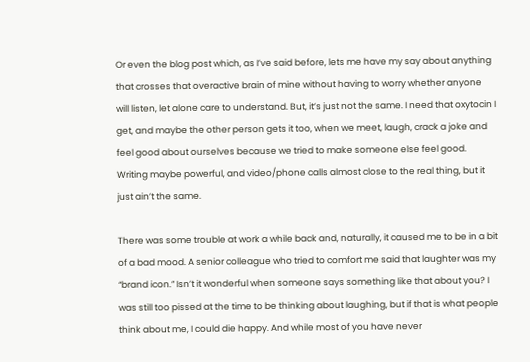Or even the blog post which, as I’ve said before, lets me have my say about anything that crosses that overactive brain of mine without having to worry whether anyone will listen, let alone care to understand. But, it’s just not the same. I need that oxytocin I get, and maybe the other person gets it too, when we meet, laugh, crack a joke and feel good about ourselves because we tried to make someone else feel good. Writing maybe powerful, and video/phone calls almost close to the real thing, but it just ain’t the same.

There was some trouble at work a while back and, naturally, it caused me to be in a bit of a bad mood. A senior colleague who tried to comfort me said that laughter was my “brand icon.” Isn’t it wonderful when someone says something like that about you? I was still too pissed at the time to be thinking about laughing, but if that is what people think about me, I could die happy. And while most of you have never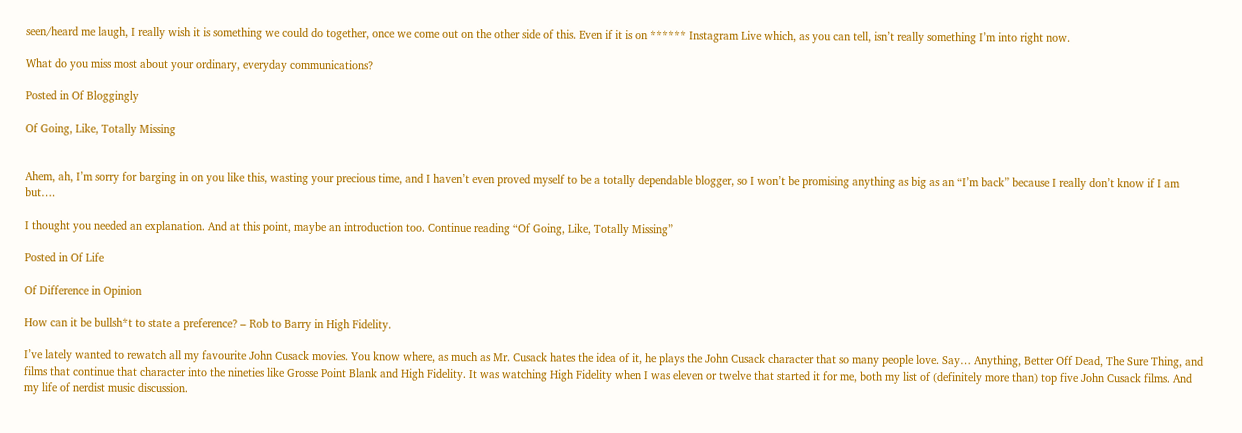seen/heard me laugh, I really wish it is something we could do together, once we come out on the other side of this. Even if it is on ****** Instagram Live which, as you can tell, isn’t really something I’m into right now.

What do you miss most about your ordinary, everyday communications?

Posted in Of Bloggingly

Of Going, Like, Totally Missing


Ahem, ah, I’m sorry for barging in on you like this, wasting your precious time, and I haven’t even proved myself to be a totally dependable blogger, so I won’t be promising anything as big as an “I’m back” because I really don’t know if I am but….

I thought you needed an explanation. And at this point, maybe an introduction too. Continue reading “Of Going, Like, Totally Missing”

Posted in Of Life

Of Difference in Opinion

How can it be bullsh*t to state a preference? – Rob to Barry in High Fidelity.

I’ve lately wanted to rewatch all my favourite John Cusack movies. You know where, as much as Mr. Cusack hates the idea of it, he plays the John Cusack character that so many people love. Say… Anything, Better Off Dead, The Sure Thing, and films that continue that character into the nineties like Grosse Point Blank and High Fidelity. It was watching High Fidelity when I was eleven or twelve that started it for me, both my list of (definitely more than) top five John Cusack films. And my life of nerdist music discussion.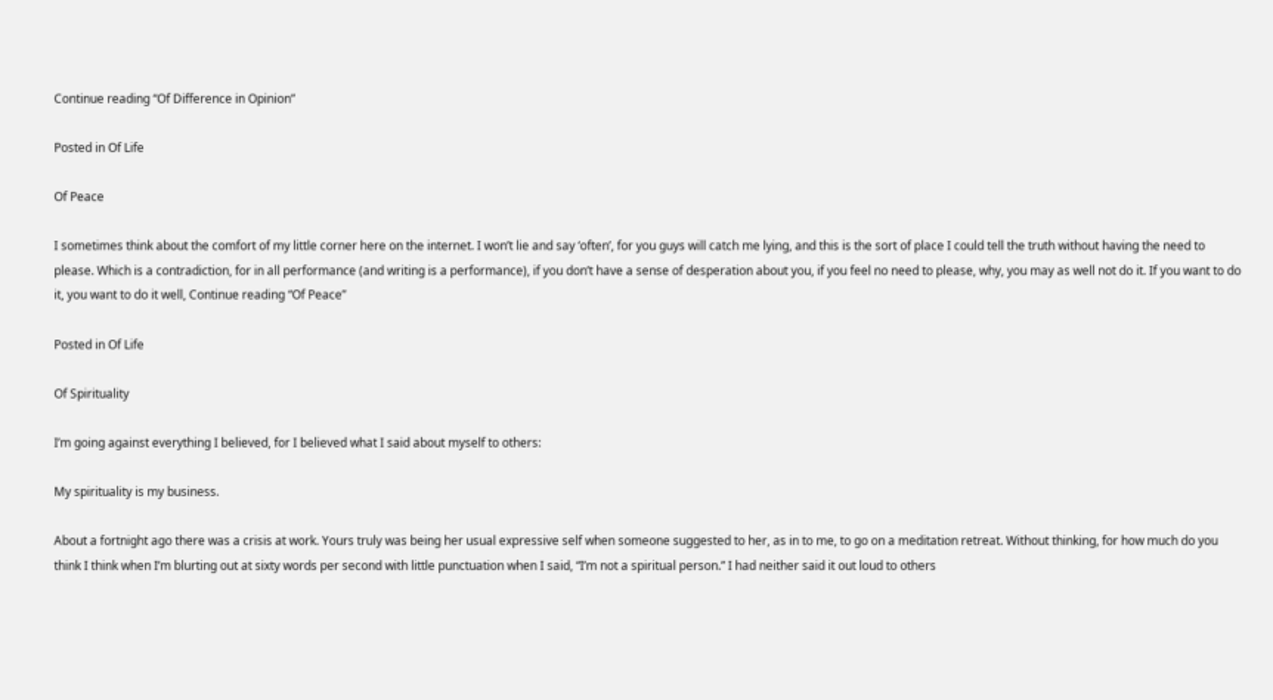Continue reading “Of Difference in Opinion”

Posted in Of Life

Of Peace

I sometimes think about the comfort of my little corner here on the internet. I won’t lie and say ‘often’, for you guys will catch me lying, and this is the sort of place I could tell the truth without having the need to please. Which is a contradiction, for in all performance (and writing is a performance), if you don’t have a sense of desperation about you, if you feel no need to please, why, you may as well not do it. If you want to do it, you want to do it well, Continue reading “Of Peace”

Posted in Of Life

Of Spirituality

I’m going against everything I believed, for I believed what I said about myself to others:

My spirituality is my business.

About a fortnight ago there was a crisis at work. Yours truly was being her usual expressive self when someone suggested to her, as in to me, to go on a meditation retreat. Without thinking, for how much do you think I think when I’m blurting out at sixty words per second with little punctuation when I said, “I’m not a spiritual person.” I had neither said it out loud to others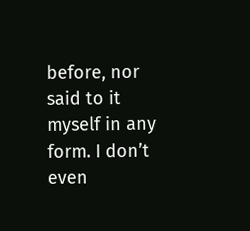before, nor said to it myself in any form. I don’t even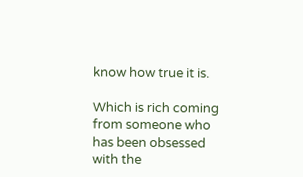know how true it is.

Which is rich coming from someone who has been obsessed with the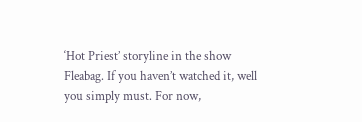‘Hot Priest’ storyline in the show Fleabag. If you haven’t watched it, well you simply must. For now,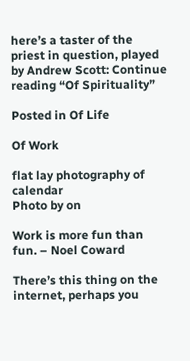here’s a taster of the priest in question, played by Andrew Scott: Continue reading “Of Spirituality”

Posted in Of Life

Of Work

flat lay photography of calendar
Photo by on

Work is more fun than fun. – Noel Coward

There’s this thing on the internet, perhaps you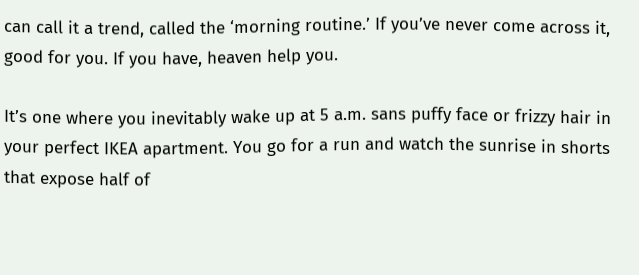can call it a trend, called the ‘morning routine.’ If you’ve never come across it, good for you. If you have, heaven help you.

It’s one where you inevitably wake up at 5 a.m. sans puffy face or frizzy hair in your perfect IKEA apartment. You go for a run and watch the sunrise in shorts that expose half of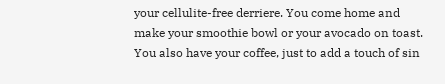your cellulite-free derriere. You come home and make your smoothie bowl or your avocado on toast. You also have your coffee, just to add a touch of sin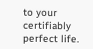to your certifiably perfect life.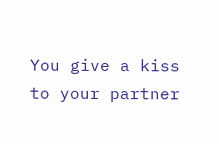You give a kiss to your partner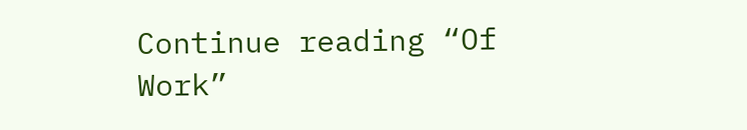Continue reading “Of Work”